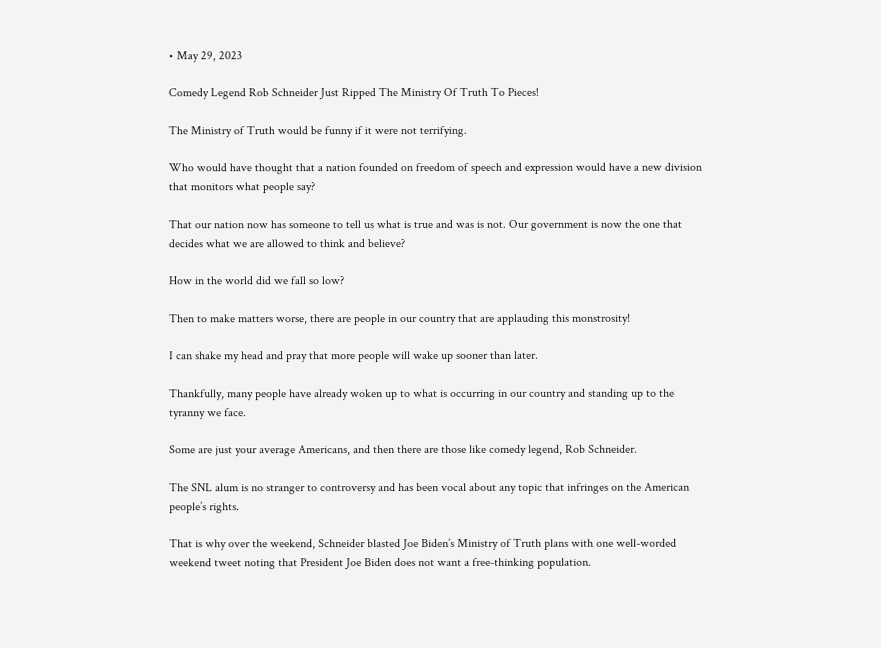• May 29, 2023

Comedy Legend Rob Schneider Just Ripped The Ministry Of Truth To Pieces!

The Ministry of Truth would be funny if it were not terrifying.

Who would have thought that a nation founded on freedom of speech and expression would have a new division that monitors what people say?

That our nation now has someone to tell us what is true and was is not. Our government is now the one that decides what we are allowed to think and believe?

How in the world did we fall so low?

Then to make matters worse, there are people in our country that are applauding this monstrosity!

I can shake my head and pray that more people will wake up sooner than later.

Thankfully, many people have already woken up to what is occurring in our country and standing up to the tyranny we face.

Some are just your average Americans, and then there are those like comedy legend, Rob Schneider.

The SNL alum is no stranger to controversy and has been vocal about any topic that infringes on the American people’s rights.

That is why over the weekend, Schneider blasted Joe Biden’s Ministry of Truth plans with one well-worded weekend tweet noting that President Joe Biden does not want a free-thinking population.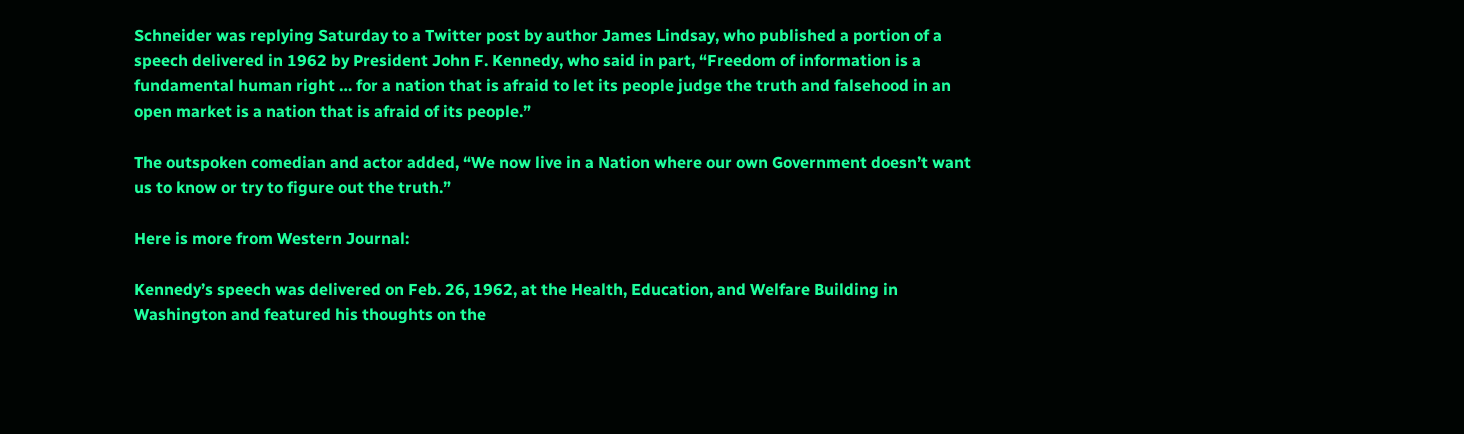Schneider was replying Saturday to a Twitter post by author James Lindsay, who published a portion of a speech delivered in 1962 by President John F. Kennedy, who said in part, “Freedom of information is a fundamental human right … for a nation that is afraid to let its people judge the truth and falsehood in an open market is a nation that is afraid of its people.”

The outspoken comedian and actor added, “We now live in a Nation where our own Government doesn’t want us to know or try to figure out the truth.”

Here is more from Western Journal:

Kennedy’s speech was delivered on Feb. 26, 1962, at the Health, Education, and Welfare Building in Washington and featured his thoughts on the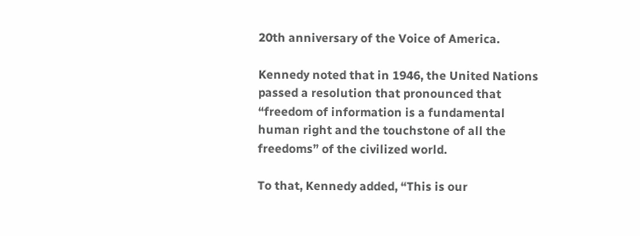20th anniversary of the Voice of America.

Kennedy noted that in 1946, the United Nations passed a resolution that pronounced that “freedom of information is a fundamental human right and the touchstone of all the freedoms” of the civilized world.

To that, Kennedy added, “This is our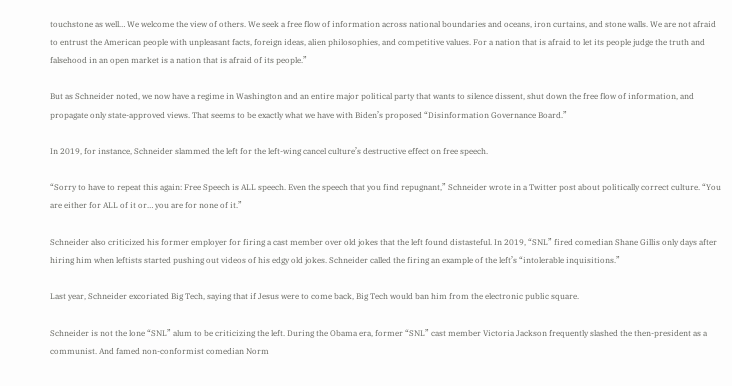touchstone as well… We welcome the view of others. We seek a free flow of information across national boundaries and oceans, iron curtains, and stone walls. We are not afraid to entrust the American people with unpleasant facts, foreign ideas, alien philosophies, and competitive values. For a nation that is afraid to let its people judge the truth and falsehood in an open market is a nation that is afraid of its people.”

But as Schneider noted, we now have a regime in Washington and an entire major political party that wants to silence dissent, shut down the free flow of information, and propagate only state-approved views. That seems to be exactly what we have with Biden’s proposed “Disinformation Governance Board.”

In 2019, for instance, Schneider slammed the left for the left-wing cancel culture’s destructive effect on free speech.

“Sorry to have to repeat this again: Free Speech is ALL speech. Even the speech that you find repugnant,” Schneider wrote in a Twitter post about politically correct culture. “You are either for ALL of it or… you are for none of it.”

Schneider also criticized his former employer for firing a cast member over old jokes that the left found distasteful. In 2019, “SNL” fired comedian Shane Gillis only days after hiring him when leftists started pushing out videos of his edgy old jokes. Schneider called the firing an example of the left’s “intolerable inquisitions.”

Last year, Schneider excoriated Big Tech, saying that if Jesus were to come back, Big Tech would ban him from the electronic public square.

Schneider is not the lone “SNL” alum to be criticizing the left. During the Obama era, former “SNL” cast member Victoria Jackson frequently slashed the then-president as a communist. And famed non-conformist comedian Norm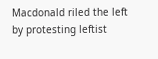Macdonald riled the left by protesting leftist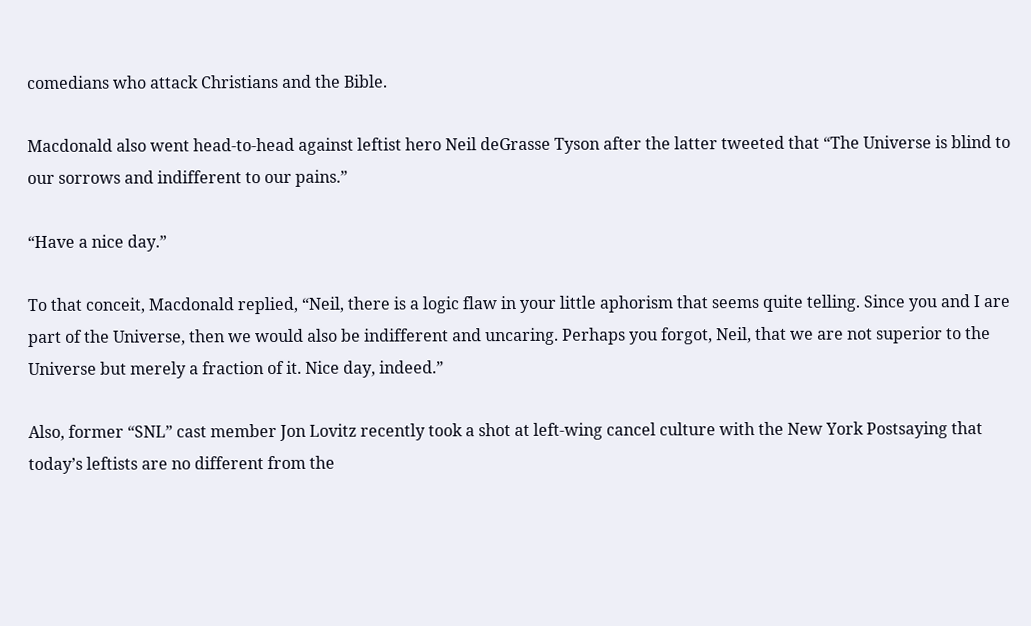comedians who attack Christians and the Bible.

Macdonald also went head-to-head against leftist hero Neil deGrasse Tyson after the latter tweeted that “The Universe is blind to our sorrows and indifferent to our pains.”

“Have a nice day.”

To that conceit, Macdonald replied, “Neil, there is a logic flaw in your little aphorism that seems quite telling. Since you and I are part of the Universe, then we would also be indifferent and uncaring. Perhaps you forgot, Neil, that we are not superior to the Universe but merely a fraction of it. Nice day, indeed.”

Also, former “SNL” cast member Jon Lovitz recently took a shot at left-wing cancel culture with the New York Postsaying that today’s leftists are no different from the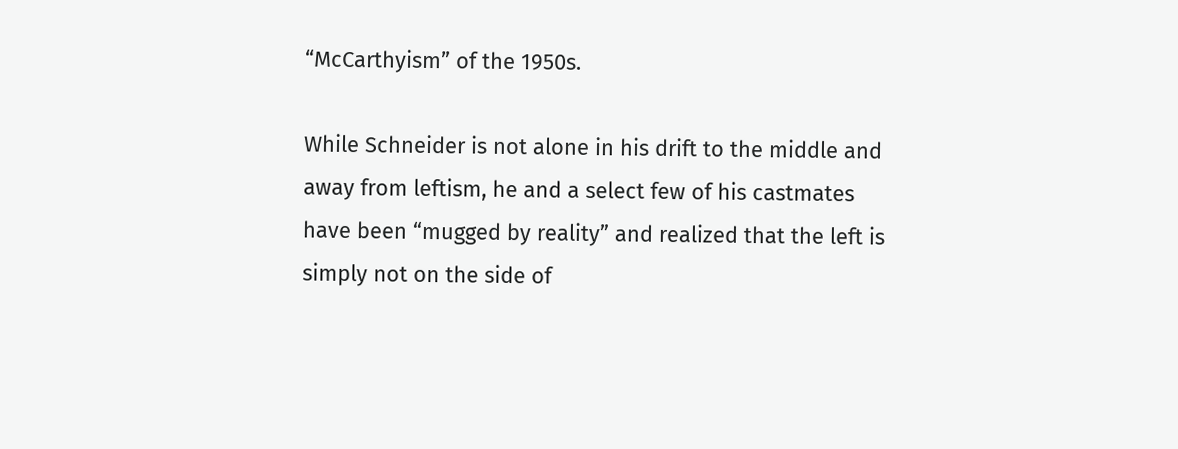“McCarthyism” of the 1950s.

While Schneider is not alone in his drift to the middle and away from leftism, he and a select few of his castmates have been “mugged by reality” and realized that the left is simply not on the side of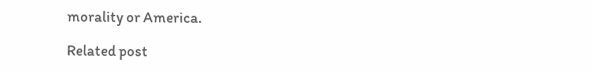morality or America.

Related post